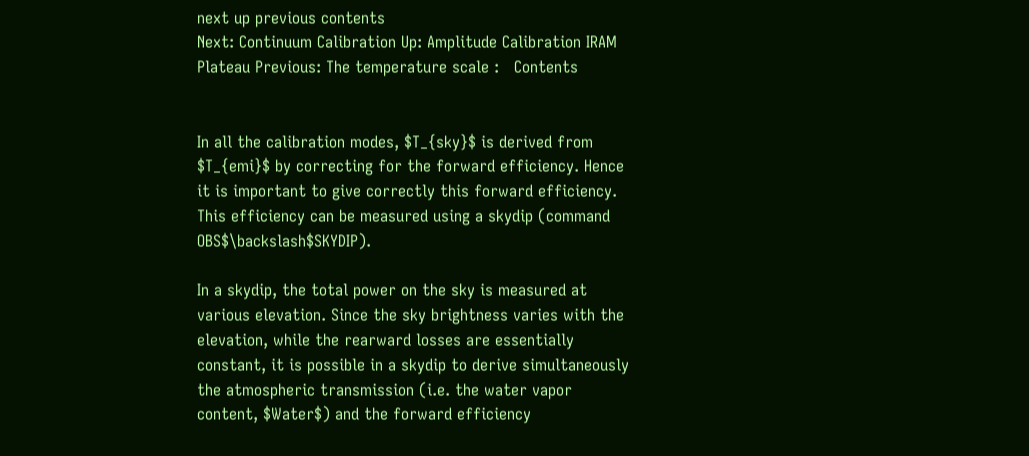next up previous contents
Next: Continuum Calibration Up: Amplitude Calibration IRAM Plateau Previous: The temperature scale :   Contents


In all the calibration modes, $T_{sky}$ is derived from $T_{emi}$ by correcting for the forward efficiency. Hence it is important to give correctly this forward efficiency. This efficiency can be measured using a skydip (command OBS$\backslash$SKYDIP).

In a skydip, the total power on the sky is measured at various elevation. Since the sky brightness varies with the elevation, while the rearward losses are essentially constant, it is possible in a skydip to derive simultaneously the atmospheric transmission (i.e. the water vapor content, $Water$) and the forward efficiency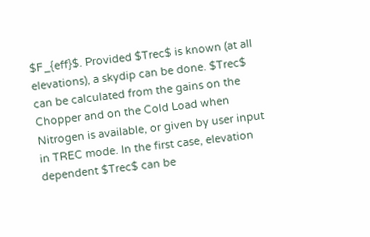$F_{eff}$. Provided $Trec$ is known (at all elevations), a skydip can be done. $Trec$ can be calculated from the gains on the Chopper and on the Cold Load when Nitrogen is available, or given by user input in TREC mode. In the first case, elevation dependent $Trec$ can be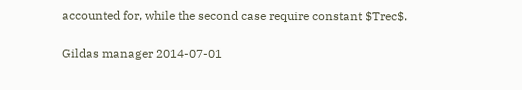accounted for, while the second case require constant $Trec$.

Gildas manager 2014-07-01